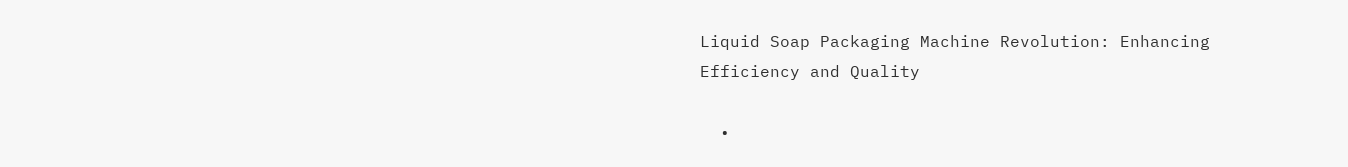Liquid Soap Packaging Machine Revolution: Enhancing Efficiency and Quality

  •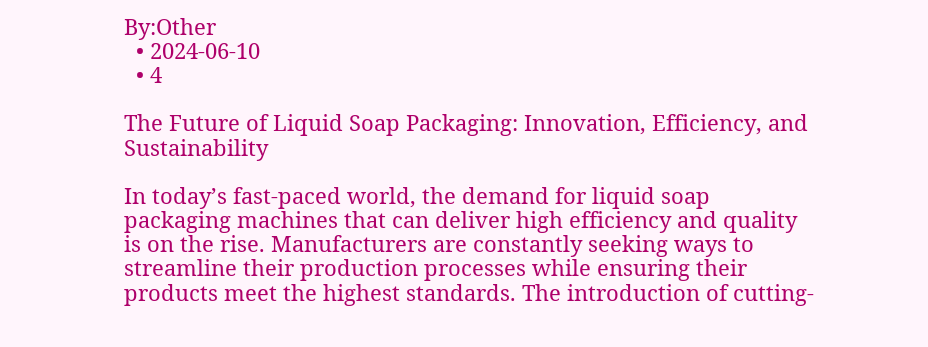By:Other
  • 2024-06-10
  • 4

The Future of Liquid Soap Packaging: Innovation, Efficiency, and Sustainability

In today’s fast-paced world, the demand for liquid soap packaging machines that can deliver high efficiency and quality is on the rise. Manufacturers are constantly seeking ways to streamline their production processes while ensuring their products meet the highest standards. The introduction of cutting-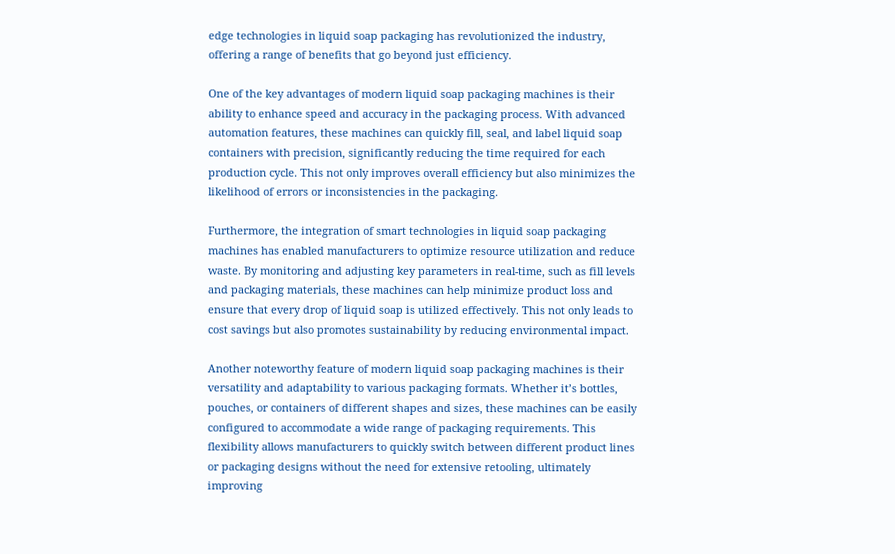edge technologies in liquid soap packaging has revolutionized the industry, offering a range of benefits that go beyond just efficiency.

One of the key advantages of modern liquid soap packaging machines is their ability to enhance speed and accuracy in the packaging process. With advanced automation features, these machines can quickly fill, seal, and label liquid soap containers with precision, significantly reducing the time required for each production cycle. This not only improves overall efficiency but also minimizes the likelihood of errors or inconsistencies in the packaging.

Furthermore, the integration of smart technologies in liquid soap packaging machines has enabled manufacturers to optimize resource utilization and reduce waste. By monitoring and adjusting key parameters in real-time, such as fill levels and packaging materials, these machines can help minimize product loss and ensure that every drop of liquid soap is utilized effectively. This not only leads to cost savings but also promotes sustainability by reducing environmental impact.

Another noteworthy feature of modern liquid soap packaging machines is their versatility and adaptability to various packaging formats. Whether it’s bottles, pouches, or containers of different shapes and sizes, these machines can be easily configured to accommodate a wide range of packaging requirements. This flexibility allows manufacturers to quickly switch between different product lines or packaging designs without the need for extensive retooling, ultimately improving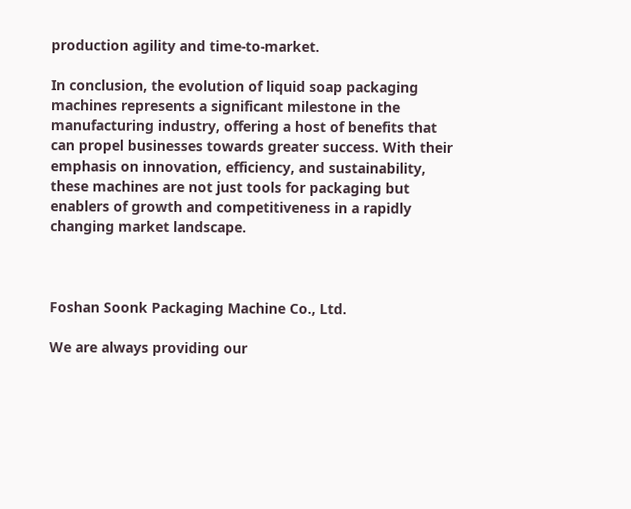production agility and time-to-market.

In conclusion, the evolution of liquid soap packaging machines represents a significant milestone in the manufacturing industry, offering a host of benefits that can propel businesses towards greater success. With their emphasis on innovation, efficiency, and sustainability, these machines are not just tools for packaging but enablers of growth and competitiveness in a rapidly changing market landscape.



Foshan Soonk Packaging Machine Co., Ltd.

We are always providing our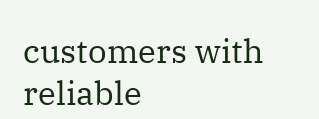customers with reliable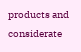products and considerate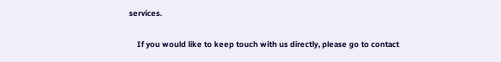services.

    If you would like to keep touch with us directly, please go to contact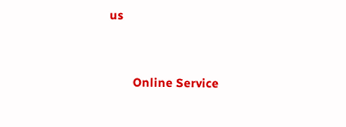us



        Online Service